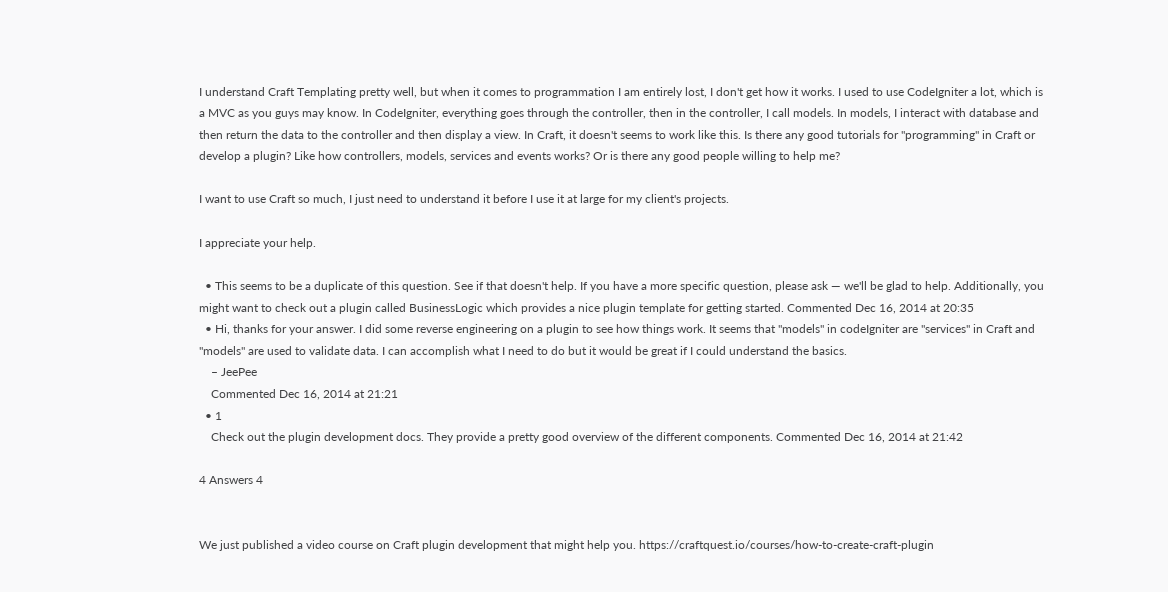I understand Craft Templating pretty well, but when it comes to programmation I am entirely lost, I don't get how it works. I used to use CodeIgniter a lot, which is a MVC as you guys may know. In CodeIgniter, everything goes through the controller, then in the controller, I call models. In models, I interact with database and then return the data to the controller and then display a view. In Craft, it doesn't seems to work like this. Is there any good tutorials for "programming" in Craft or develop a plugin? Like how controllers, models, services and events works? Or is there any good people willing to help me?

I want to use Craft so much, I just need to understand it before I use it at large for my client's projects.

I appreciate your help.

  • This seems to be a duplicate of this question. See if that doesn't help. If you have a more specific question, please ask — we'll be glad to help. Additionally, you might want to check out a plugin called BusinessLogic which provides a nice plugin template for getting started. Commented Dec 16, 2014 at 20:35
  • Hi, thanks for your answer. I did some reverse engineering on a plugin to see how things work. It seems that "models" in codeIgniter are "services" in Craft and "models" are used to validate data. I can accomplish what I need to do but it would be great if I could understand the basics.
    – JeePee
    Commented Dec 16, 2014 at 21:21
  • 1
    Check out the plugin development docs. They provide a pretty good overview of the different components. Commented Dec 16, 2014 at 21:42

4 Answers 4


We just published a video course on Craft plugin development that might help you. https://craftquest.io/courses/how-to-create-craft-plugin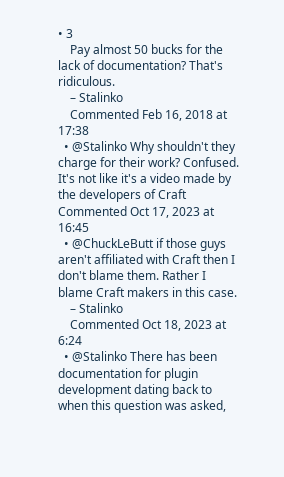• 3
    Pay almost 50 bucks for the lack of documentation? That's ridiculous.
    – Stalinko
    Commented Feb 16, 2018 at 17:38
  • @Stalinko Why shouldn't they charge for their work? Confused. It's not like it's a video made by the developers of Craft Commented Oct 17, 2023 at 16:45
  • @ChuckLeButt if those guys aren't affiliated with Craft then I don't blame them. Rather I blame Craft makers in this case.
    – Stalinko
    Commented Oct 18, 2023 at 6:24
  • @Stalinko There has been documentation for plugin development dating back to when this question was asked,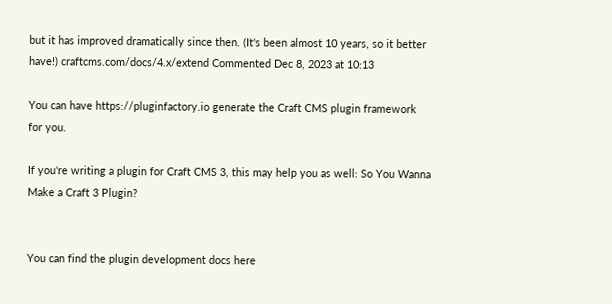but it has improved dramatically since then. (It's been almost 10 years, so it better have!) craftcms.com/docs/4.x/extend Commented Dec 8, 2023 at 10:13

You can have https://pluginfactory.io generate the Craft CMS plugin framework for you.

If you're writing a plugin for Craft CMS 3, this may help you as well: So You Wanna Make a Craft 3 Plugin?


You can find the plugin development docs here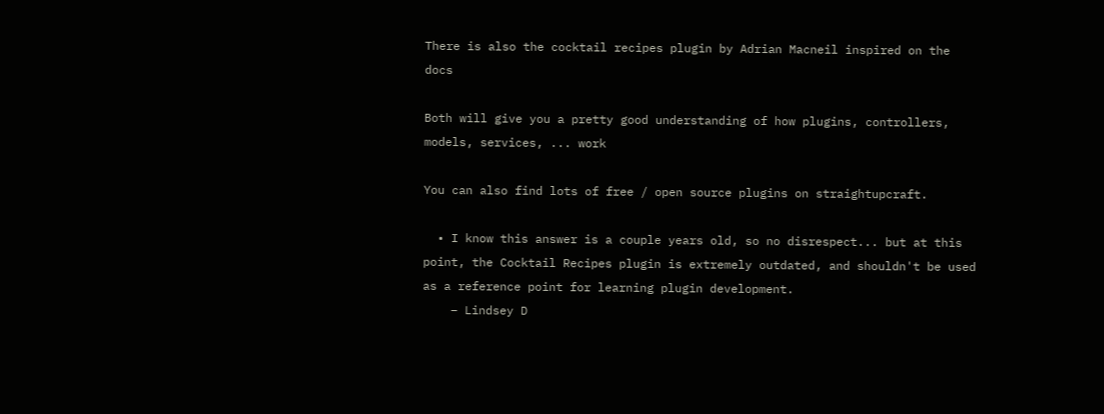There is also the cocktail recipes plugin by Adrian Macneil inspired on the docs

Both will give you a pretty good understanding of how plugins, controllers, models, services, ... work

You can also find lots of free / open source plugins on straightupcraft.

  • I know this answer is a couple years old, so no disrespect... but at this point, the Cocktail Recipes plugin is extremely outdated, and shouldn't be used as a reference point for learning plugin development.
    – Lindsey D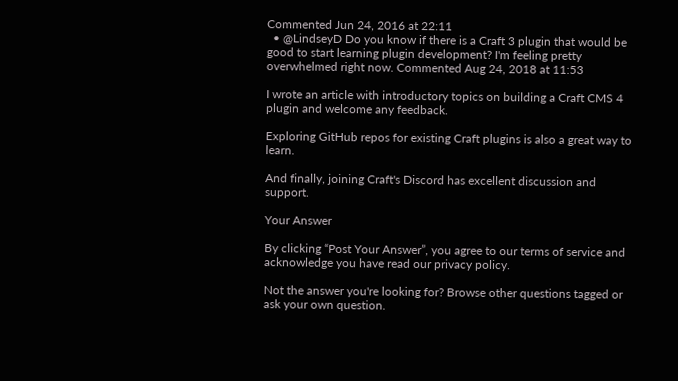Commented Jun 24, 2016 at 22:11
  • @LindseyD Do you know if there is a Craft 3 plugin that would be good to start learning plugin development? I'm feeling pretty overwhelmed right now. Commented Aug 24, 2018 at 11:53

I wrote an article with introductory topics on building a Craft CMS 4 plugin and welcome any feedback.

Exploring GitHub repos for existing Craft plugins is also a great way to learn.

And finally, joining Craft's Discord has excellent discussion and support.

Your Answer

By clicking “Post Your Answer”, you agree to our terms of service and acknowledge you have read our privacy policy.

Not the answer you're looking for? Browse other questions tagged or ask your own question.